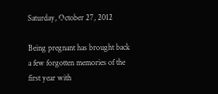Saturday, October 27, 2012

Being pregnant has brought back a few forgotten memories of the first year with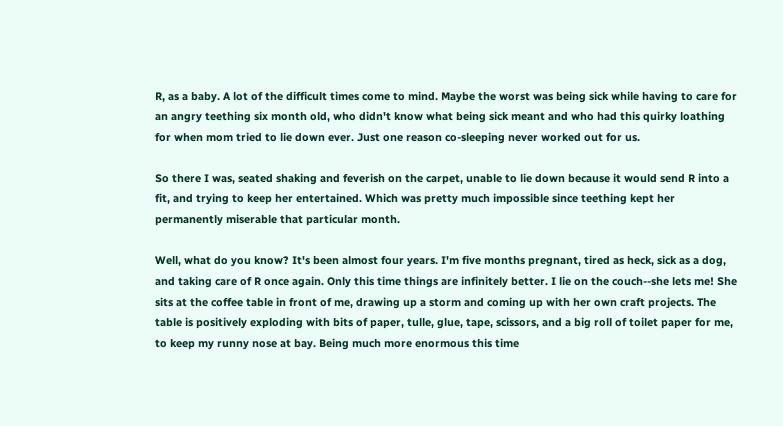R, as a baby. A lot of the difficult times come to mind. Maybe the worst was being sick while having to care for an angry teething six month old, who didn't know what being sick meant and who had this quirky loathing for when mom tried to lie down ever. Just one reason co-sleeping never worked out for us.

So there I was, seated shaking and feverish on the carpet, unable to lie down because it would send R into a fit, and trying to keep her entertained. Which was pretty much impossible since teething kept her permanently miserable that particular month.

Well, what do you know? It's been almost four years. I'm five months pregnant, tired as heck, sick as a dog, and taking care of R once again. Only this time things are infinitely better. I lie on the couch--she lets me! She sits at the coffee table in front of me, drawing up a storm and coming up with her own craft projects. The table is positively exploding with bits of paper, tulle, glue, tape, scissors, and a big roll of toilet paper for me, to keep my runny nose at bay. Being much more enormous this time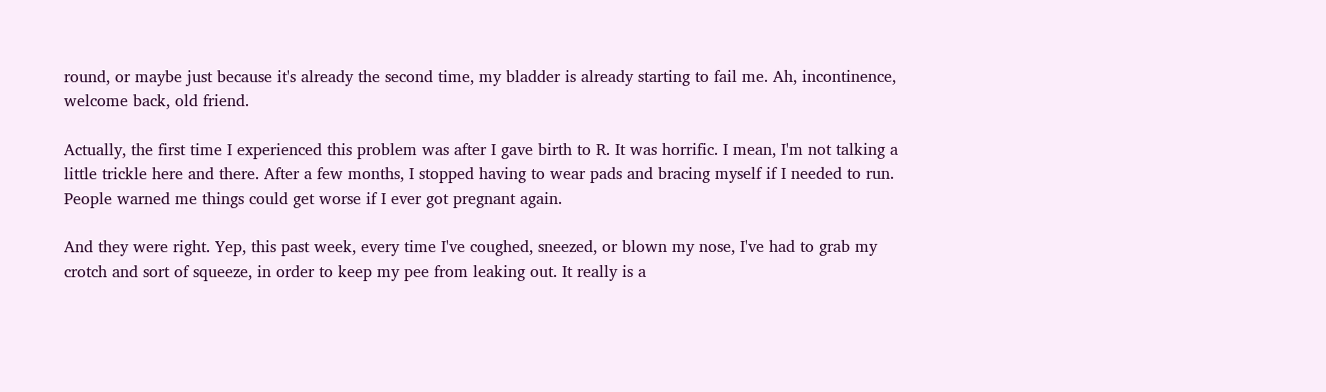round, or maybe just because it's already the second time, my bladder is already starting to fail me. Ah, incontinence, welcome back, old friend.

Actually, the first time I experienced this problem was after I gave birth to R. It was horrific. I mean, I'm not talking a little trickle here and there. After a few months, I stopped having to wear pads and bracing myself if I needed to run. People warned me things could get worse if I ever got pregnant again.

And they were right. Yep, this past week, every time I've coughed, sneezed, or blown my nose, I've had to grab my crotch and sort of squeeze, in order to keep my pee from leaking out. It really is a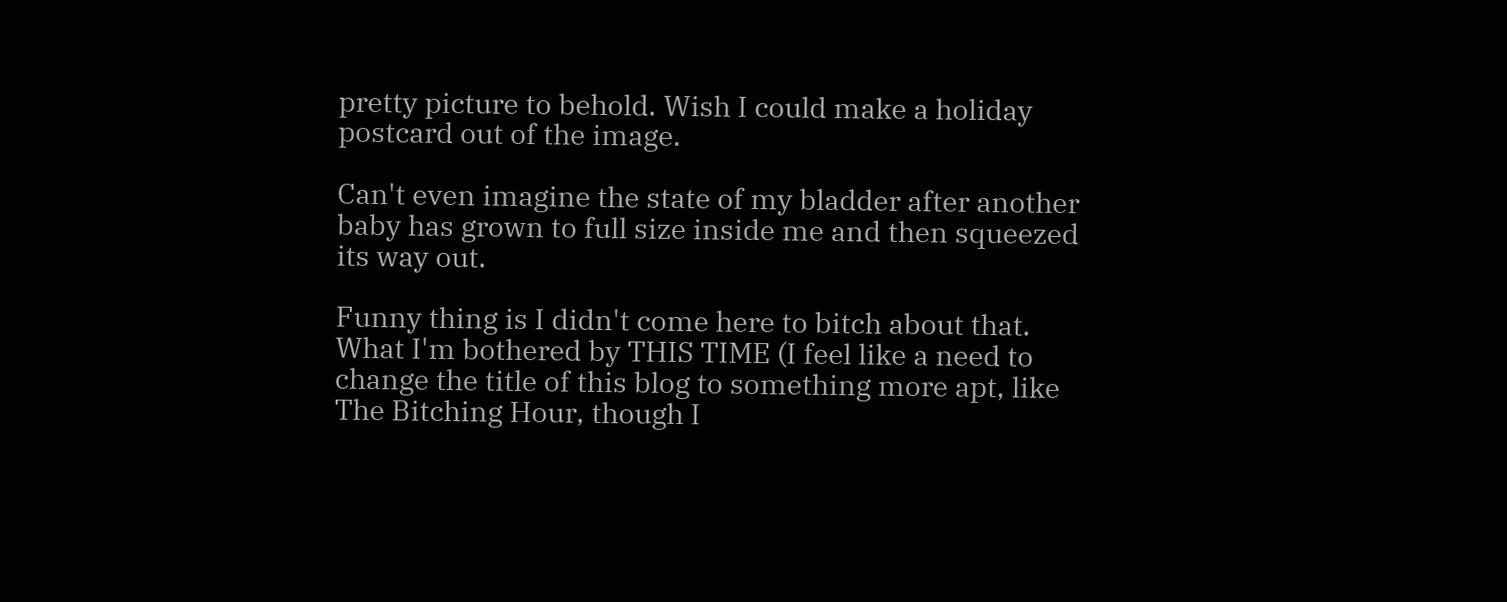pretty picture to behold. Wish I could make a holiday postcard out of the image.

Can't even imagine the state of my bladder after another baby has grown to full size inside me and then squeezed its way out.

Funny thing is I didn't come here to bitch about that. What I'm bothered by THIS TIME (I feel like a need to change the title of this blog to something more apt, like The Bitching Hour, though I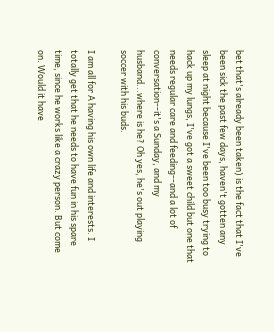bet that's already been taken) is the fact that I've been sick the past few days, haven't gotten any sleep at night because I've been too busy trying to hack up my lungs, I've got a sweet child but one that needs regular care and feeding--and a lot of conversation--it's a Sunday, and my husband...where is he? Oh yes, he's out playing soccer with his buds.

I am all for A having his own life and interests. I totally get that he needs to have fun in his spare time, since he works like a crazy person. But come on. Would it have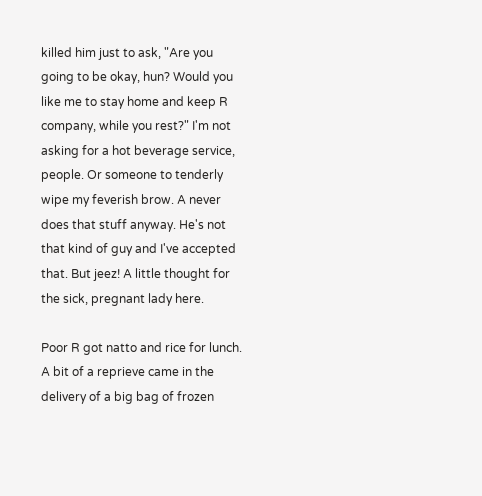killed him just to ask, "Are you going to be okay, hun? Would you like me to stay home and keep R company, while you rest?" I'm not asking for a hot beverage service, people. Or someone to tenderly wipe my feverish brow. A never does that stuff anyway. He's not that kind of guy and I've accepted that. But jeez! A little thought for the sick, pregnant lady here.

Poor R got natto and rice for lunch. A bit of a reprieve came in the delivery of a big bag of frozen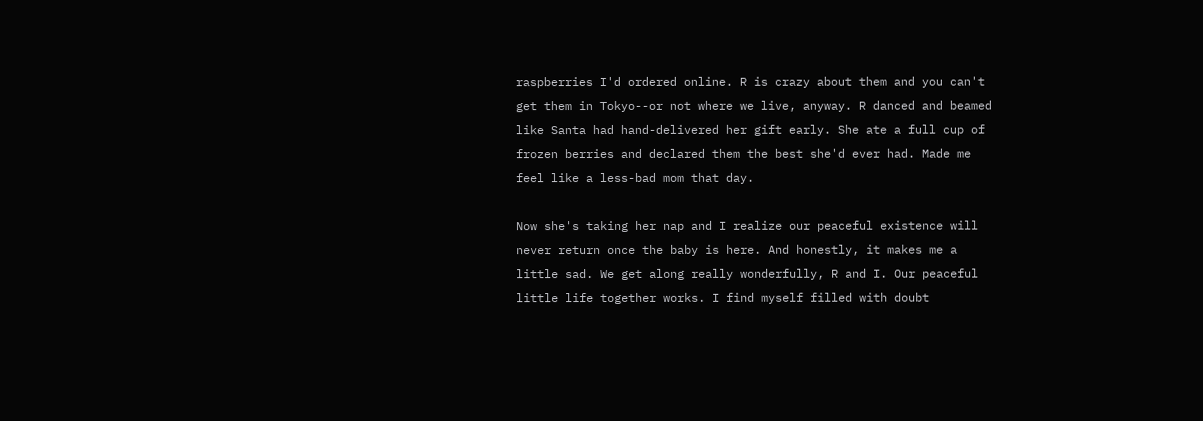raspberries I'd ordered online. R is crazy about them and you can't get them in Tokyo--or not where we live, anyway. R danced and beamed like Santa had hand-delivered her gift early. She ate a full cup of frozen berries and declared them the best she'd ever had. Made me feel like a less-bad mom that day.

Now she's taking her nap and I realize our peaceful existence will never return once the baby is here. And honestly, it makes me a little sad. We get along really wonderfully, R and I. Our peaceful little life together works. I find myself filled with doubt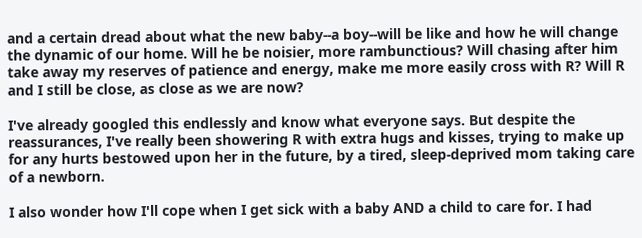and a certain dread about what the new baby--a boy--will be like and how he will change the dynamic of our home. Will he be noisier, more rambunctious? Will chasing after him take away my reserves of patience and energy, make me more easily cross with R? Will R and I still be close, as close as we are now?

I've already googled this endlessly and know what everyone says. But despite the reassurances, I've really been showering R with extra hugs and kisses, trying to make up for any hurts bestowed upon her in the future, by a tired, sleep-deprived mom taking care of a newborn.

I also wonder how I'll cope when I get sick with a baby AND a child to care for. I had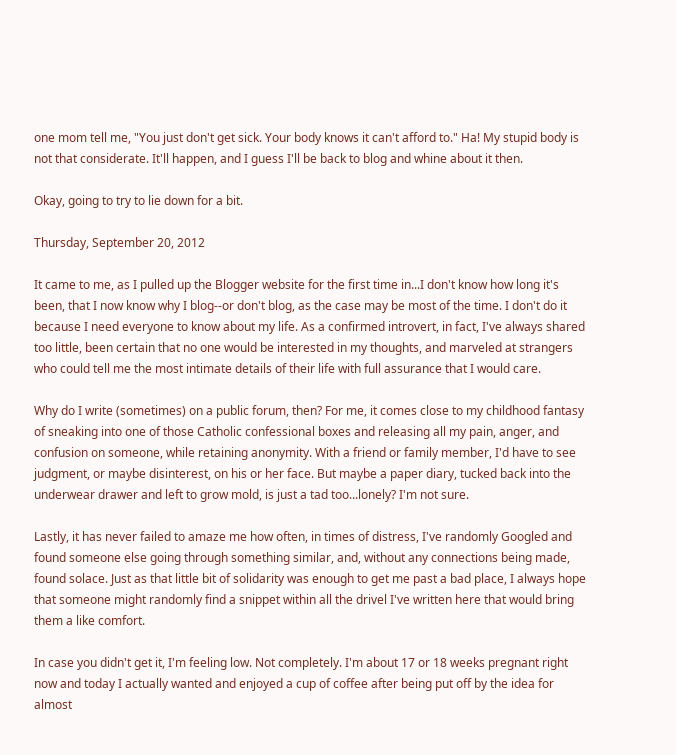one mom tell me, "You just don't get sick. Your body knows it can't afford to." Ha! My stupid body is not that considerate. It'll happen, and I guess I'll be back to blog and whine about it then.

Okay, going to try to lie down for a bit.

Thursday, September 20, 2012

It came to me, as I pulled up the Blogger website for the first time in...I don't know how long it's been, that I now know why I blog--or don't blog, as the case may be most of the time. I don't do it because I need everyone to know about my life. As a confirmed introvert, in fact, I've always shared too little, been certain that no one would be interested in my thoughts, and marveled at strangers who could tell me the most intimate details of their life with full assurance that I would care.

Why do I write (sometimes) on a public forum, then? For me, it comes close to my childhood fantasy of sneaking into one of those Catholic confessional boxes and releasing all my pain, anger, and confusion on someone, while retaining anonymity. With a friend or family member, I'd have to see judgment, or maybe disinterest, on his or her face. But maybe a paper diary, tucked back into the underwear drawer and left to grow mold, is just a tad too...lonely? I'm not sure.

Lastly, it has never failed to amaze me how often, in times of distress, I've randomly Googled and found someone else going through something similar, and, without any connections being made, found solace. Just as that little bit of solidarity was enough to get me past a bad place, I always hope that someone might randomly find a snippet within all the drivel I've written here that would bring them a like comfort.

In case you didn't get it, I'm feeling low. Not completely. I'm about 17 or 18 weeks pregnant right now and today I actually wanted and enjoyed a cup of coffee after being put off by the idea for almost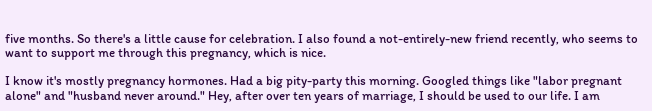five months. So there's a little cause for celebration. I also found a not-entirely-new friend recently, who seems to want to support me through this pregnancy, which is nice.

I know it's mostly pregnancy hormones. Had a big pity-party this morning. Googled things like "labor pregnant alone" and "husband never around." Hey, after over ten years of marriage, I should be used to our life. I am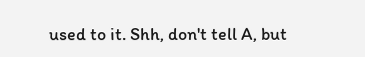used to it. Shh, don't tell A, but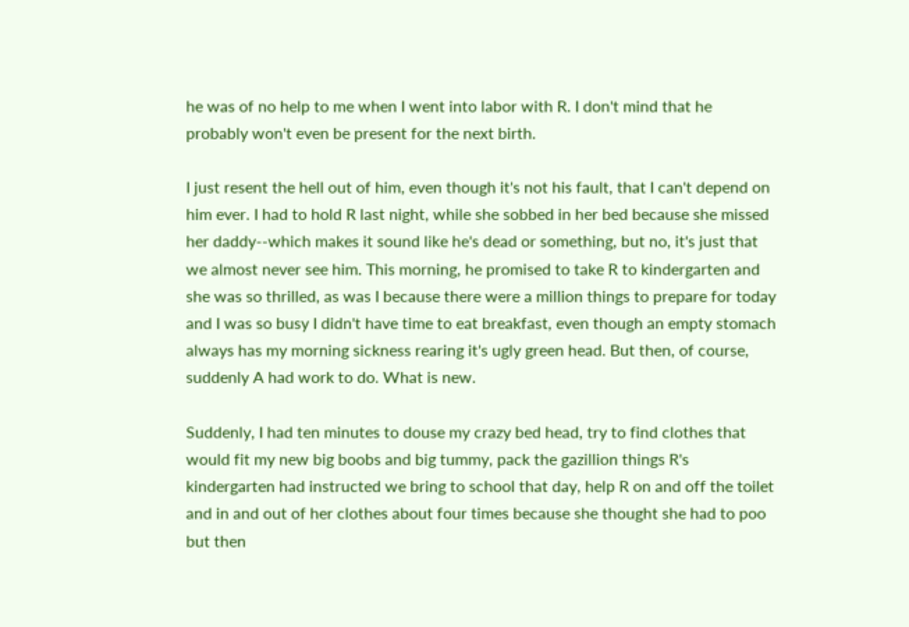he was of no help to me when I went into labor with R. I don't mind that he probably won't even be present for the next birth.

I just resent the hell out of him, even though it's not his fault, that I can't depend on him ever. I had to hold R last night, while she sobbed in her bed because she missed her daddy--which makes it sound like he's dead or something, but no, it's just that we almost never see him. This morning, he promised to take R to kindergarten and she was so thrilled, as was I because there were a million things to prepare for today and I was so busy I didn't have time to eat breakfast, even though an empty stomach always has my morning sickness rearing it's ugly green head. But then, of course, suddenly A had work to do. What is new.

Suddenly, I had ten minutes to douse my crazy bed head, try to find clothes that would fit my new big boobs and big tummy, pack the gazillion things R's kindergarten had instructed we bring to school that day, help R on and off the toilet and in and out of her clothes about four times because she thought she had to poo but then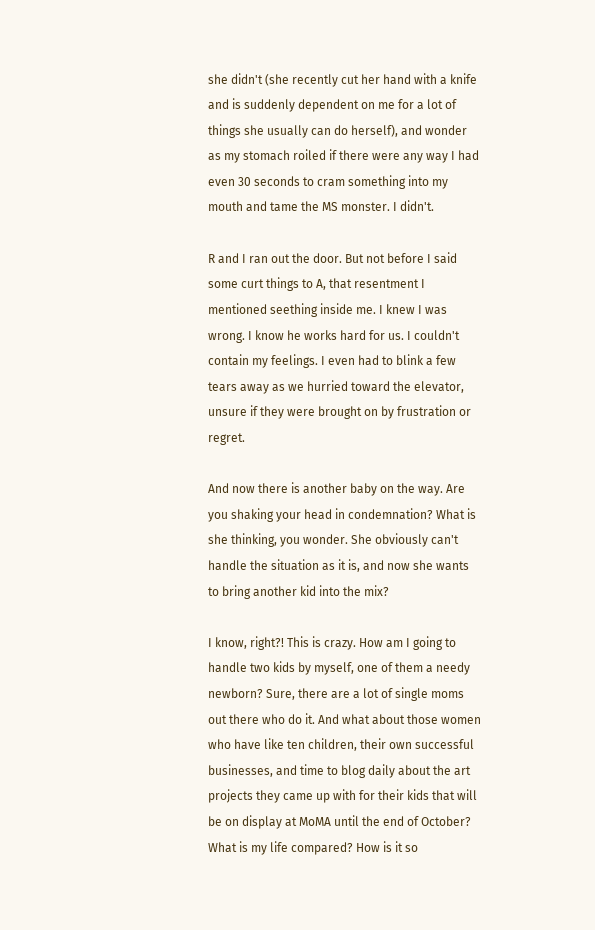she didn't (she recently cut her hand with a knife and is suddenly dependent on me for a lot of things she usually can do herself), and wonder as my stomach roiled if there were any way I had even 30 seconds to cram something into my mouth and tame the MS monster. I didn't.

R and I ran out the door. But not before I said some curt things to A, that resentment I mentioned seething inside me. I knew I was wrong. I know he works hard for us. I couldn't contain my feelings. I even had to blink a few tears away as we hurried toward the elevator, unsure if they were brought on by frustration or regret.

And now there is another baby on the way. Are you shaking your head in condemnation? What is she thinking, you wonder. She obviously can't handle the situation as it is, and now she wants to bring another kid into the mix?

I know, right?! This is crazy. How am I going to handle two kids by myself, one of them a needy newborn? Sure, there are a lot of single moms out there who do it. And what about those women who have like ten children, their own successful businesses, and time to blog daily about the art projects they came up with for their kids that will be on display at MoMA until the end of October? What is my life compared? How is it so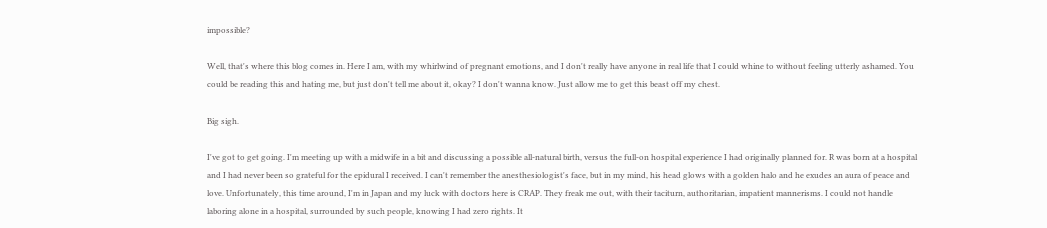impossible?

Well, that's where this blog comes in. Here I am, with my whirlwind of pregnant emotions, and I don't really have anyone in real life that I could whine to without feeling utterly ashamed. You could be reading this and hating me, but just don't tell me about it, okay? I don't wanna know. Just allow me to get this beast off my chest.

Big sigh.

I've got to get going. I'm meeting up with a midwife in a bit and discussing a possible all-natural birth, versus the full-on hospital experience I had originally planned for. R was born at a hospital and I had never been so grateful for the epidural I received. I can't remember the anesthesiologist's face, but in my mind, his head glows with a golden halo and he exudes an aura of peace and love. Unfortunately, this time around, I'm in Japan and my luck with doctors here is CRAP. They freak me out, with their taciturn, authoritarian, impatient mannerisms. I could not handle laboring alone in a hospital, surrounded by such people, knowing I had zero rights. It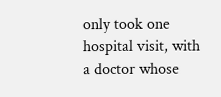only took one hospital visit, with a doctor whose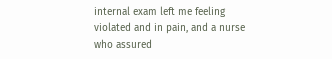internal exam left me feeling violated and in pain, and a nurse who assured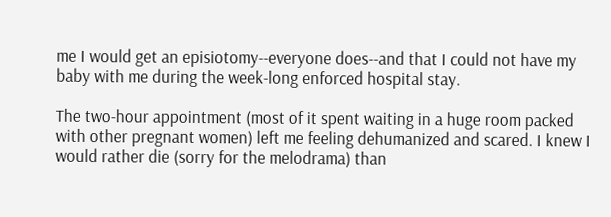me I would get an episiotomy--everyone does--and that I could not have my baby with me during the week-long enforced hospital stay.

The two-hour appointment (most of it spent waiting in a huge room packed with other pregnant women) left me feeling dehumanized and scared. I knew I would rather die (sorry for the melodrama) than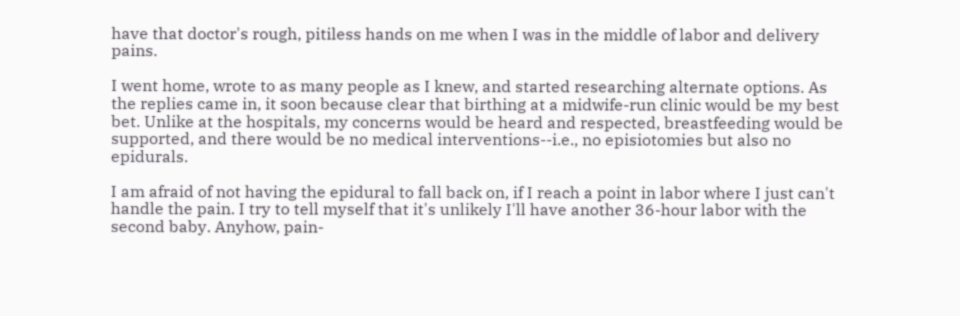have that doctor's rough, pitiless hands on me when I was in the middle of labor and delivery pains.

I went home, wrote to as many people as I knew, and started researching alternate options. As the replies came in, it soon because clear that birthing at a midwife-run clinic would be my best bet. Unlike at the hospitals, my concerns would be heard and respected, breastfeeding would be supported, and there would be no medical interventions--i.e., no episiotomies but also no epidurals.

I am afraid of not having the epidural to fall back on, if I reach a point in labor where I just can't handle the pain. I try to tell myself that it's unlikely I'll have another 36-hour labor with the second baby. Anyhow, pain-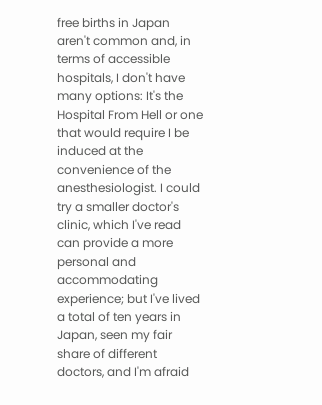free births in Japan aren't common and, in terms of accessible hospitals, I don't have many options: It's the Hospital From Hell or one that would require I be induced at the convenience of the anesthesiologist. I could try a smaller doctor's clinic, which I've read can provide a more personal and accommodating experience; but I've lived a total of ten years in Japan, seen my fair share of different doctors, and I'm afraid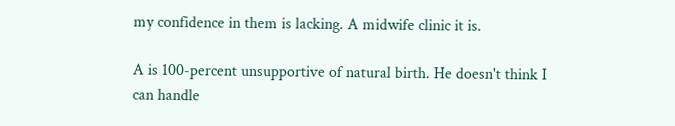my confidence in them is lacking. A midwife clinic it is.

A is 100-percent unsupportive of natural birth. He doesn't think I can handle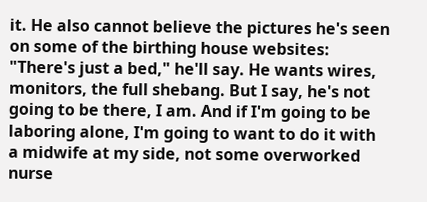it. He also cannot believe the pictures he's seen on some of the birthing house websites: "There's just a bed," he'll say. He wants wires, monitors, the full shebang. But I say, he's not going to be there, I am. And if I'm going to be laboring alone, I'm going to want to do it with a midwife at my side, not some overworked nurse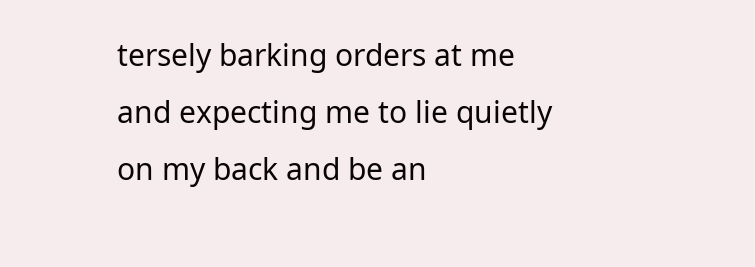tersely barking orders at me and expecting me to lie quietly on my back and be an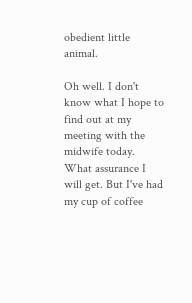obedient little animal.

Oh well. I don't know what I hope to find out at my meeting with the midwife today. What assurance I will get. But I've had my cup of coffee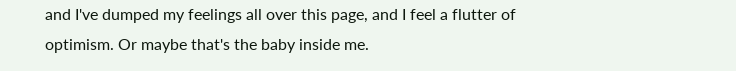and I've dumped my feelings all over this page, and I feel a flutter of optimism. Or maybe that's the baby inside me.